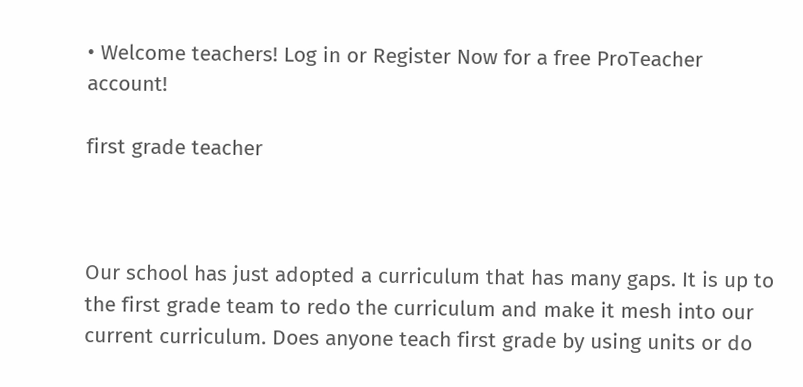• Welcome teachers! Log in or Register Now for a free ProTeacher account!

first grade teacher



Our school has just adopted a curriculum that has many gaps. It is up to the first grade team to redo the curriculum and make it mesh into our current curriculum. Does anyone teach first grade by using units or do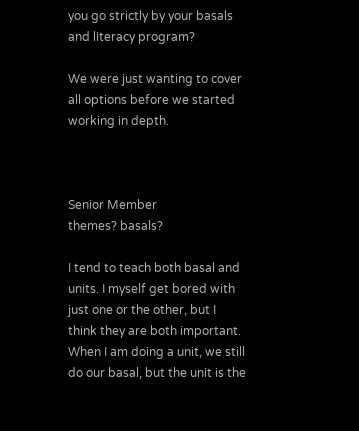you go strictly by your basals and literacy program?

We were just wanting to cover all options before we started working in depth.



Senior Member
themes? basals?

I tend to teach both basal and units. I myself get bored with just one or the other, but I think they are both important. When I am doing a unit, we still do our basal, but the unit is the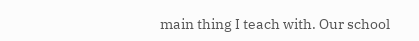main thing I teach with. Our school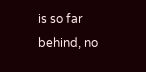is so far behind, no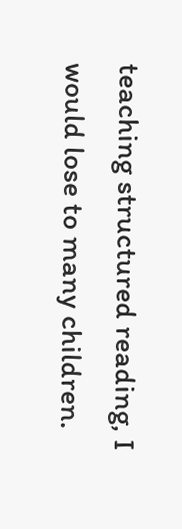teaching structured reading, I would lose to many children.